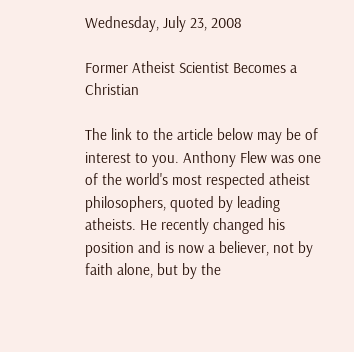Wednesday, July 23, 2008

Former Atheist Scientist Becomes a Christian

The link to the article below may be of interest to you. Anthony Flew was one of the world's most respected atheist philosophers, quoted by leading atheists. He recently changed his position and is now a believer, not by faith alone, but by the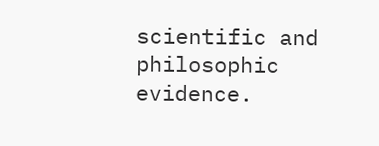scientific and philosophic evidence.